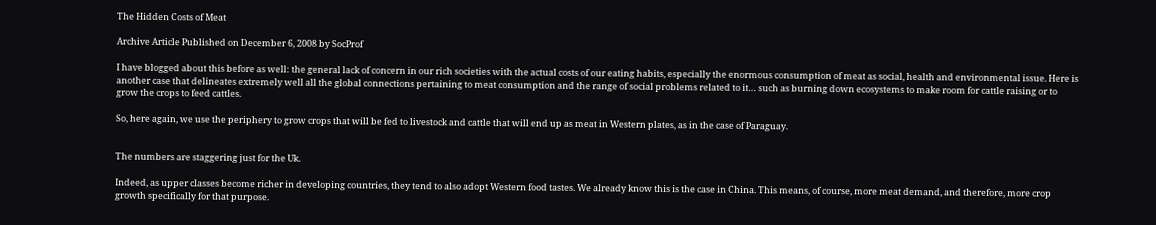The Hidden Costs of Meat

Archive Article Published on December 6, 2008 by SocProf

I have blogged about this before as well: the general lack of concern in our rich societies with the actual costs of our eating habits, especially the enormous consumption of meat as social, health and environmental issue. Here is another case that delineates extremely well all the global connections pertaining to meat consumption and the range of social problems related to it… such as burning down ecosystems to make room for cattle raising or to grow the crops to feed cattles.

So, here again, we use the periphery to grow crops that will be fed to livestock and cattle that will end up as meat in Western plates, as in the case of Paraguay.


The numbers are staggering just for the Uk.

Indeed, as upper classes become richer in developing countries, they tend to also adopt Western food tastes. We already know this is the case in China. This means, of course, more meat demand, and therefore, more crop growth specifically for that purpose.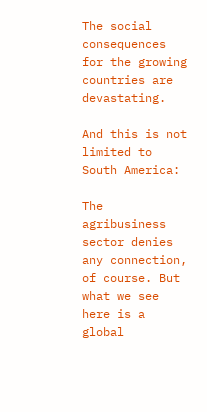The social consequences for the growing countries are devastating.

And this is not limited to South America:

The agribusiness sector denies any connection, of course. But what we see here is a global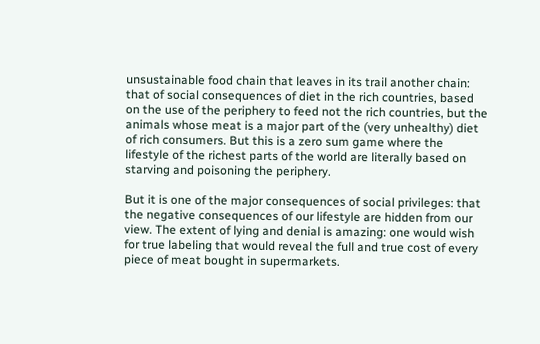unsustainable food chain that leaves in its trail another chain: that of social consequences of diet in the rich countries, based on the use of the periphery to feed not the rich countries, but the animals whose meat is a major part of the (very unhealthy) diet of rich consumers. But this is a zero sum game where the lifestyle of the richest parts of the world are literally based on starving and poisoning the periphery.

But it is one of the major consequences of social privileges: that the negative consequences of our lifestyle are hidden from our view. The extent of lying and denial is amazing: one would wish for true labeling that would reveal the full and true cost of every piece of meat bought in supermarkets.